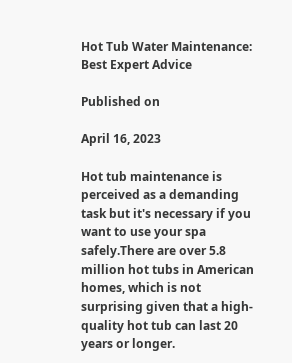Hot Tub Water Maintenance: Best Expert Advice

Published on

April 16, 2023

Hot tub maintenance is perceived as a demanding task but it's necessary if you want to use your spa safely.There are over 5.8 million hot tubs in American homes, which is not surprising given that a high-quality hot tub can last 20 years or longer.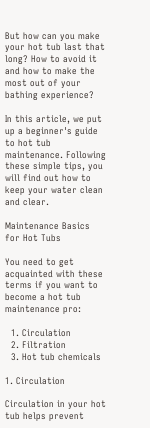But how can you make your hot tub last that long? How to avoid it and how to make the most out of your bathing experience?

In this article, we put up a beginner's guide to hot tub maintenance. Following these simple tips, you will find out how to keep your water clean and clear.

Maintenance Basics for Hot Tubs

You need to get acquainted with these terms if you want to become a hot tub maintenance pro:

  1. Circulation
  2. Filtration
  3. Hot tub chemicals

1. Circulation

Circulation in your hot tub helps prevent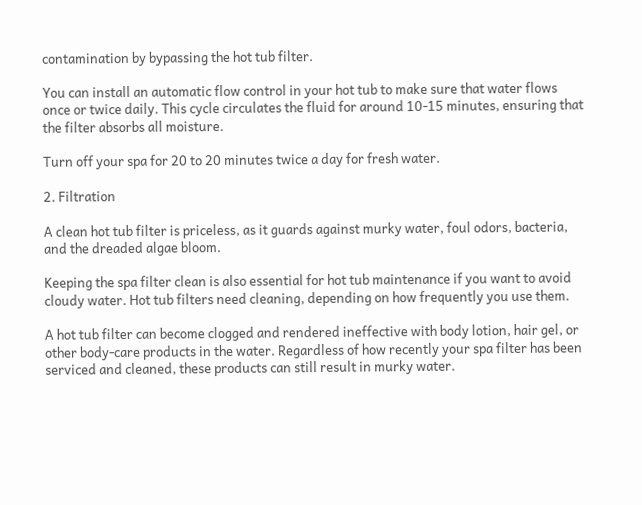contamination by bypassing the hot tub filter.

You can install an automatic flow control in your hot tub to make sure that water flows once or twice daily. This cycle circulates the fluid for around 10-15 minutes, ensuring that the filter absorbs all moisture.

Turn off your spa for 20 to 20 minutes twice a day for fresh water.

2. Filtration

A clean hot tub filter is priceless, as it guards against murky water, foul odors, bacteria, and the dreaded algae bloom.

Keeping the spa filter clean is also essential for hot tub maintenance if you want to avoid cloudy water. Hot tub filters need cleaning, depending on how frequently you use them.

A hot tub filter can become clogged and rendered ineffective with body lotion, hair gel, or other body-care products in the water. Regardless of how recently your spa filter has been serviced and cleaned, these products can still result in murky water.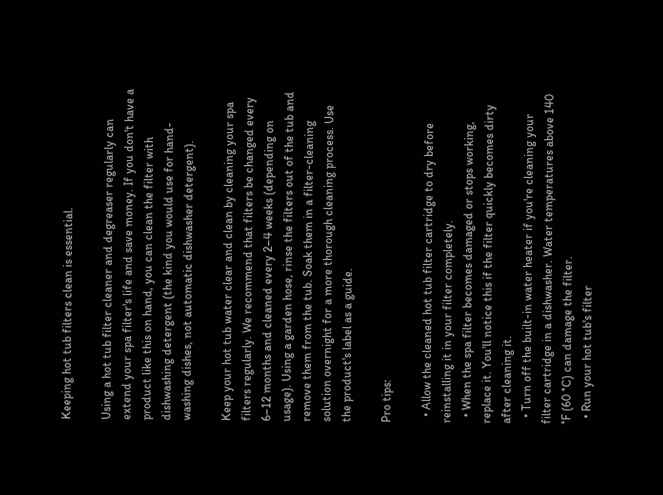Keeping hot tub filters clean is essential.

Using a hot tub filter cleaner and degreaser regularly can extend your spa filter's life and save money. If you don't have a product like this on hand, you can clean the filter with dishwashing detergent (the kind you would use for hand-washing dishes, not automatic dishwasher detergent).

Keep your hot tub water clear and clean by cleaning your spa filters regularly. We recommend that filters be changed every 6–12 months and cleaned every 2–4 weeks (depending on usage). Using a garden hose, rinse the filters out of the tub and remove them from the tub. Soak them in a filter-cleaning solution overnight for a more thorough cleaning process. Use the product's label as a guide.

Pro tips:

  • Allow the cleaned hot tub filter cartridge to dry before reinstalling it in your filter completely.
  • When the spa filter becomes damaged or stops working, replace it. You'll notice this if the filter quickly becomes dirty after cleaning it.
  • Turn off the built-in water heater if you're cleaning your filter cartridge in a dishwasher. Water temperatures above 140 °F (60 °C) can damage the filter.
  • Run your hot tub's filter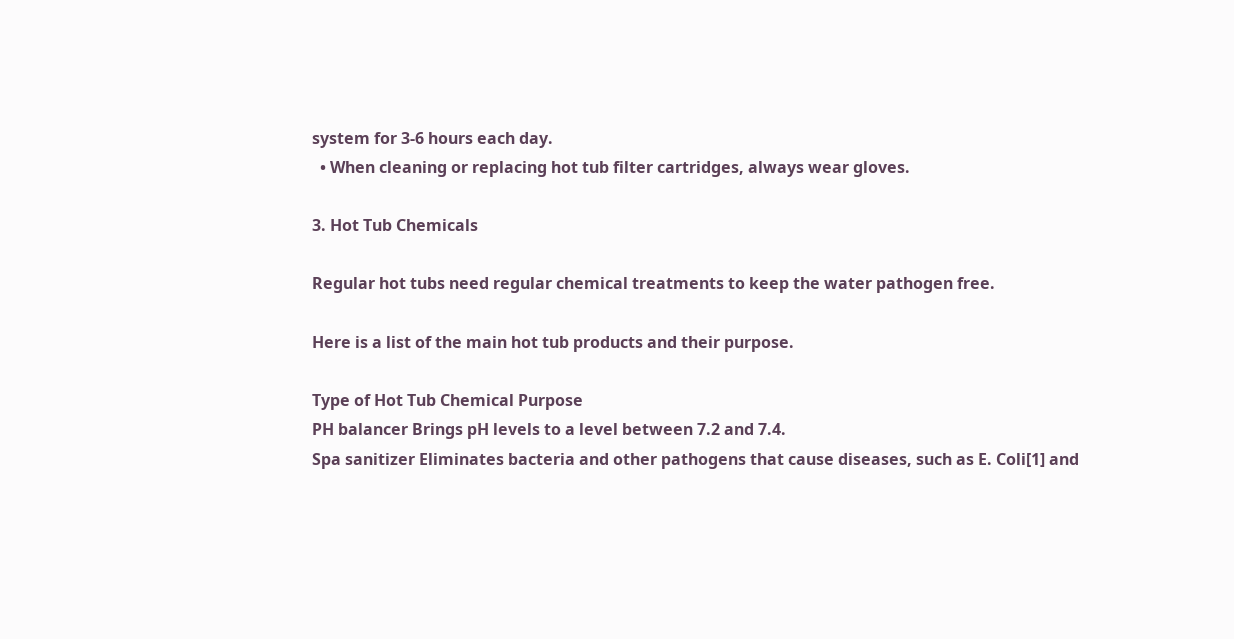system for 3-6 hours each day.
  • When cleaning or replacing hot tub filter cartridges, always wear gloves.

3. Hot Tub Chemicals

Regular hot tubs need regular chemical treatments to keep the water pathogen free.

Here is a list of the main hot tub products and their purpose.

Type of Hot Tub Chemical Purpose
PH balancer Brings pH levels to a level between 7.2 and 7.4.
Spa sanitizer Eliminates bacteria and other pathogens that cause diseases, such as E. Coli[1] and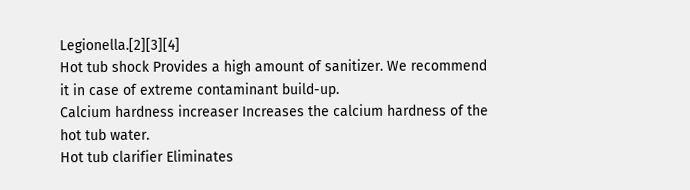Legionella.[2][3][4]
Hot tub shock Provides a high amount of sanitizer. We recommend it in case of extreme contaminant build-up.
Calcium hardness increaser Increases the calcium hardness of the hot tub water.
Hot tub clarifier Eliminates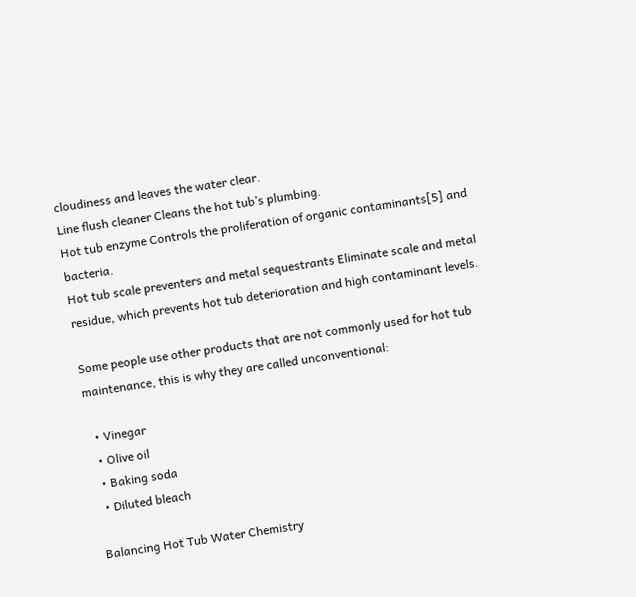cloudiness and leaves the water clear.
Line flush cleaner Cleans the hot tub’s plumbing.
Hot tub enzyme Controls the proliferation of organic contaminants[5] and bacteria.
Hot tub scale preventers and metal sequestrants Eliminate scale and metal residue, which prevents hot tub deterioration and high contaminant levels.

Some people use other products that are not commonly used for hot tub maintenance, this is why they are called unconventional:

  • Vinegar
  • Olive oil
  • Baking soda
  • Diluted bleach

Balancing Hot Tub Water Chemistry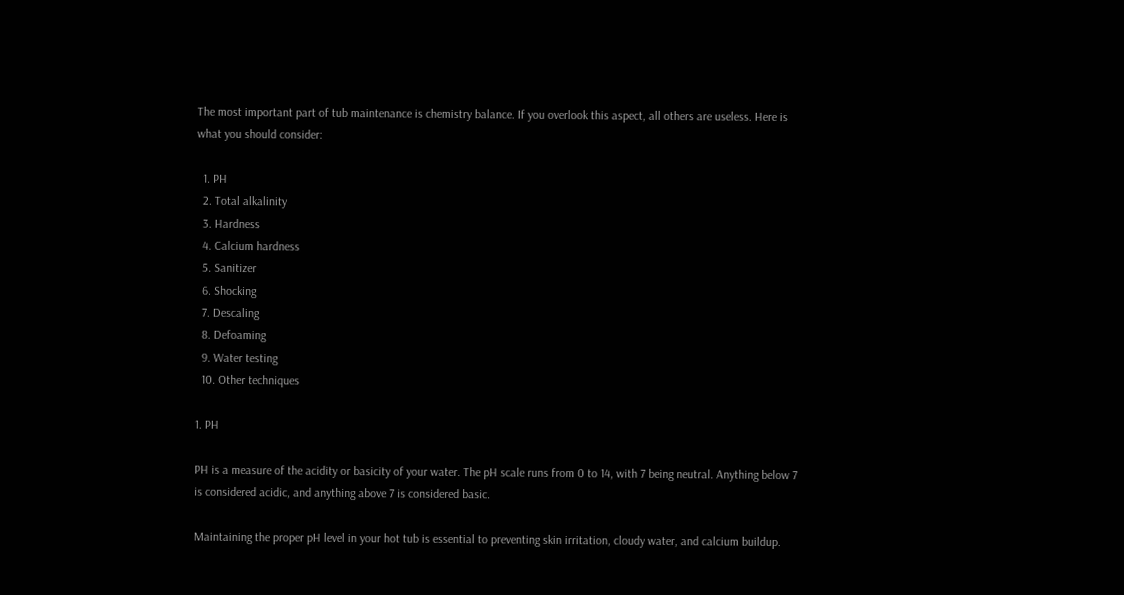The most important part of tub maintenance is chemistry balance. If you overlook this aspect, all others are useless. Here is what you should consider:

  1. PH
  2. Total alkalinity
  3. Hardness
  4. Calcium hardness
  5. Sanitizer
  6. Shocking
  7. Descaling
  8. Defoaming
  9. Water testing
  10. Other techniques

1. PH

PH is a measure of the acidity or basicity of your water. The pH scale runs from 0 to 14, with 7 being neutral. Anything below 7 is considered acidic, and anything above 7 is considered basic.

Maintaining the proper pH level in your hot tub is essential to preventing skin irritation, cloudy water, and calcium buildup.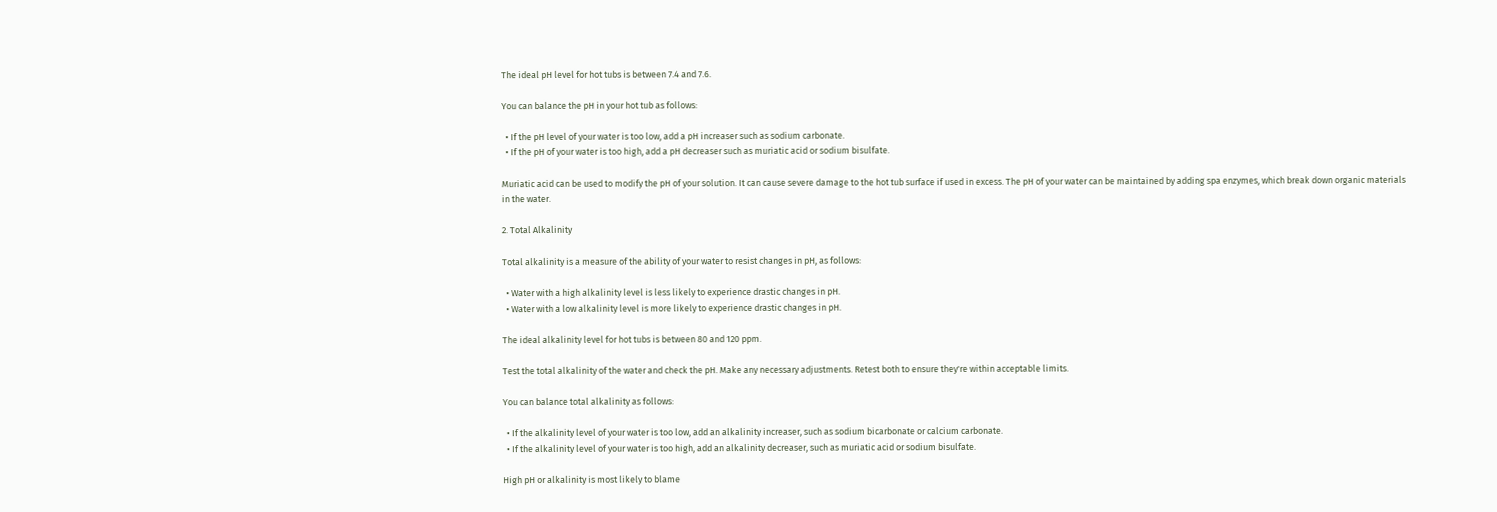The ideal pH level for hot tubs is between 7.4 and 7.6.

You can balance the pH in your hot tub as follows:

  • If the pH level of your water is too low, add a pH increaser such as sodium carbonate.
  • If the pH of your water is too high, add a pH decreaser such as muriatic acid or sodium bisulfate.

Muriatic acid can be used to modify the pH of your solution. It can cause severe damage to the hot tub surface if used in excess. The pH of your water can be maintained by adding spa enzymes, which break down organic materials in the water.

2. Total Alkalinity

Total alkalinity is a measure of the ability of your water to resist changes in pH, as follows:

  • Water with a high alkalinity level is less likely to experience drastic changes in pH.
  • Water with a low alkalinity level is more likely to experience drastic changes in pH.

The ideal alkalinity level for hot tubs is between 80 and 120 ppm.

Test the total alkalinity of the water and check the pH. Make any necessary adjustments. Retest both to ensure they're within acceptable limits.

You can balance total alkalinity as follows:

  • If the alkalinity level of your water is too low, add an alkalinity increaser, such as sodium bicarbonate or calcium carbonate.
  • If the alkalinity level of your water is too high, add an alkalinity decreaser, such as muriatic acid or sodium bisulfate.

High pH or alkalinity is most likely to blame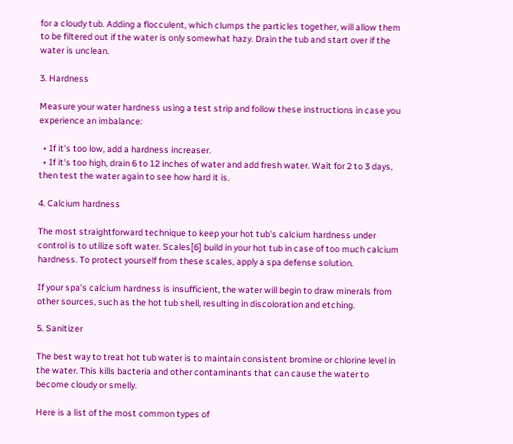for a cloudy tub. Adding a flocculent, which clumps the particles together, will allow them to be filtered out if the water is only somewhat hazy. Drain the tub and start over if the water is unclean.

3. Hardness

Measure your water hardness using a test strip and follow these instructions in case you experience an imbalance:

  • If it's too low, add a hardness increaser.
  • If it's too high, drain 6 to 12 inches of water and add fresh water. Wait for 2 to 3 days, then test the water again to see how hard it is.

4. Calcium hardness

The most straightforward technique to keep your hot tub's calcium hardness under control is to utilize soft water. Scales[6] build in your hot tub in case of too much calcium hardness. To protect yourself from these scales, apply a spa defense solution.

If your spa's calcium hardness is insufficient, the water will begin to draw minerals from other sources, such as the hot tub shell, resulting in discoloration and etching.

5. Sanitizer

The best way to treat hot tub water is to maintain consistent bromine or chlorine level in the water. This kills bacteria and other contaminants that can cause the water to become cloudy or smelly.

Here is a list of the most common types of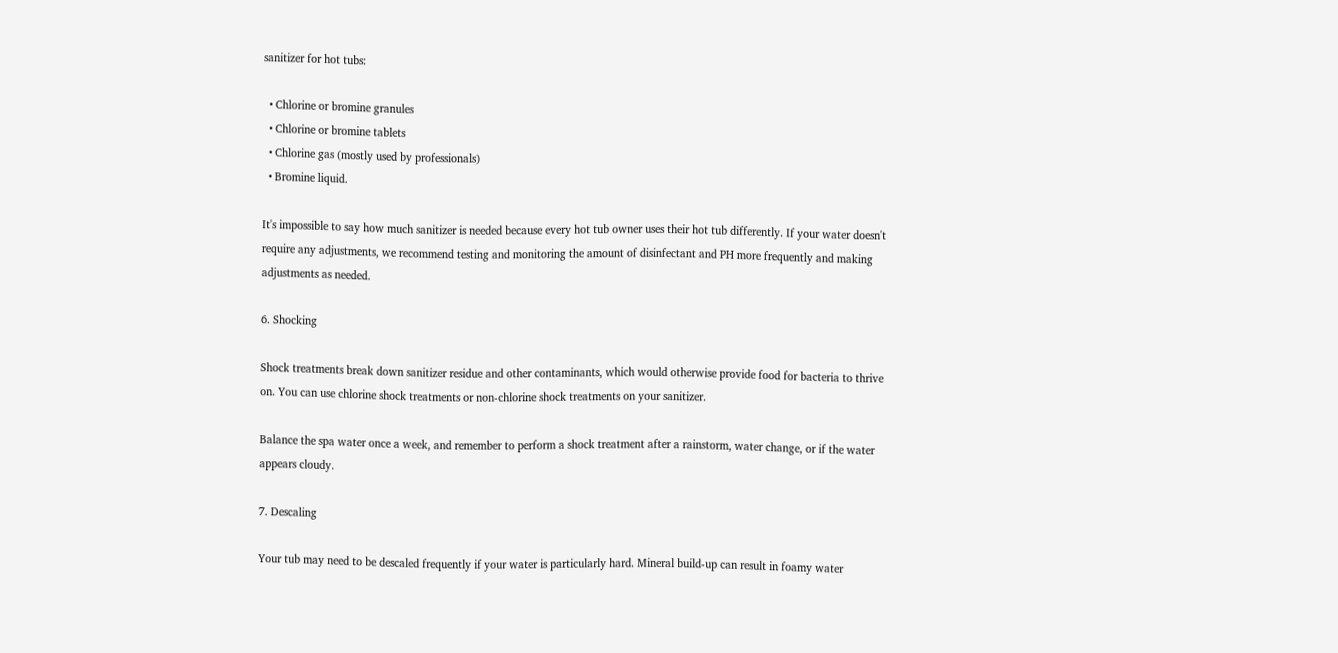sanitizer for hot tubs:

  • Chlorine or bromine granules
  • Chlorine or bromine tablets
  • Chlorine gas (mostly used by professionals)
  • Bromine liquid.

It's impossible to say how much sanitizer is needed because every hot tub owner uses their hot tub differently. If your water doesn't require any adjustments, we recommend testing and monitoring the amount of disinfectant and PH more frequently and making adjustments as needed.

6. Shocking

Shock treatments break down sanitizer residue and other contaminants, which would otherwise provide food for bacteria to thrive on. You can use chlorine shock treatments or non-chlorine shock treatments on your sanitizer.

Balance the spa water once a week, and remember to perform a shock treatment after a rainstorm, water change, or if the water appears cloudy.

7. Descaling

Your tub may need to be descaled frequently if your water is particularly hard. Mineral build-up can result in foamy water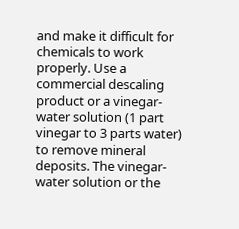and make it difficult for chemicals to work properly. Use a commercial descaling product or a vinegar-water solution (1 part vinegar to 3 parts water) to remove mineral deposits. The vinegar-water solution or the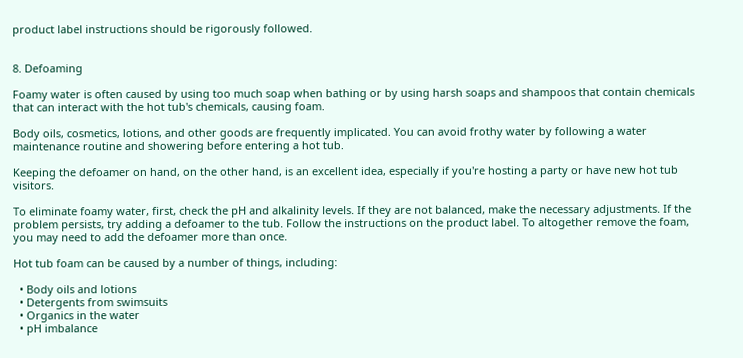product label instructions should be rigorously followed.


8. Defoaming

Foamy water is often caused by using too much soap when bathing or by using harsh soaps and shampoos that contain chemicals that can interact with the hot tub's chemicals, causing foam.

Body oils, cosmetics, lotions, and other goods are frequently implicated. You can avoid frothy water by following a water maintenance routine and showering before entering a hot tub.

Keeping the defoamer on hand, on the other hand, is an excellent idea, especially if you're hosting a party or have new hot tub visitors.

To eliminate foamy water, first, check the pH and alkalinity levels. If they are not balanced, make the necessary adjustments. If the problem persists, try adding a defoamer to the tub. Follow the instructions on the product label. To altogether remove the foam, you may need to add the defoamer more than once.

Hot tub foam can be caused by a number of things, including:

  • Body oils and lotions
  • Detergents from swimsuits
  • Organics in the water
  • pH imbalance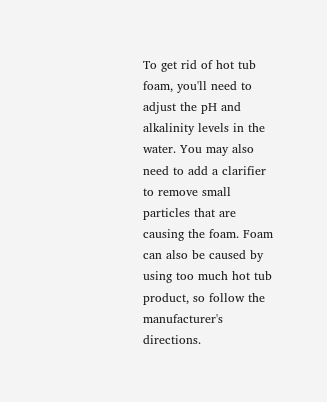To get rid of hot tub foam, you'll need to adjust the pH and alkalinity levels in the water. You may also need to add a clarifier to remove small particles that are causing the foam. Foam can also be caused by using too much hot tub product, so follow the manufacturer's directions.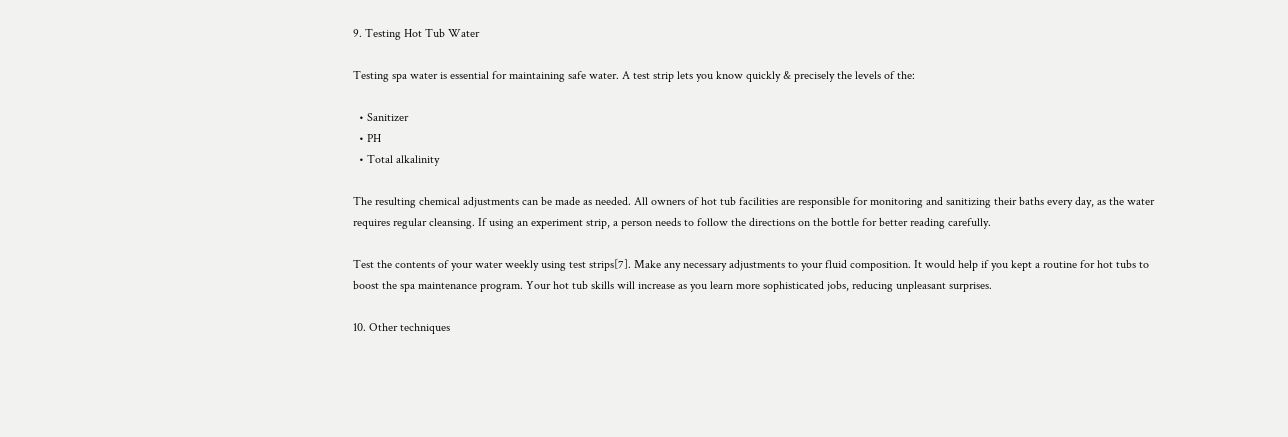9. Testing Hot Tub Water

Testing spa water is essential for maintaining safe water. A test strip lets you know quickly & precisely the levels of the:

  • Sanitizer
  • PH
  • Total alkalinity

The resulting chemical adjustments can be made as needed. All owners of hot tub facilities are responsible for monitoring and sanitizing their baths every day, as the water requires regular cleansing. If using an experiment strip, a person needs to follow the directions on the bottle for better reading carefully.

Test the contents of your water weekly using test strips[7]. Make any necessary adjustments to your fluid composition. It would help if you kept a routine for hot tubs to boost the spa maintenance program. Your hot tub skills will increase as you learn more sophisticated jobs, reducing unpleasant surprises.

10. Other techniques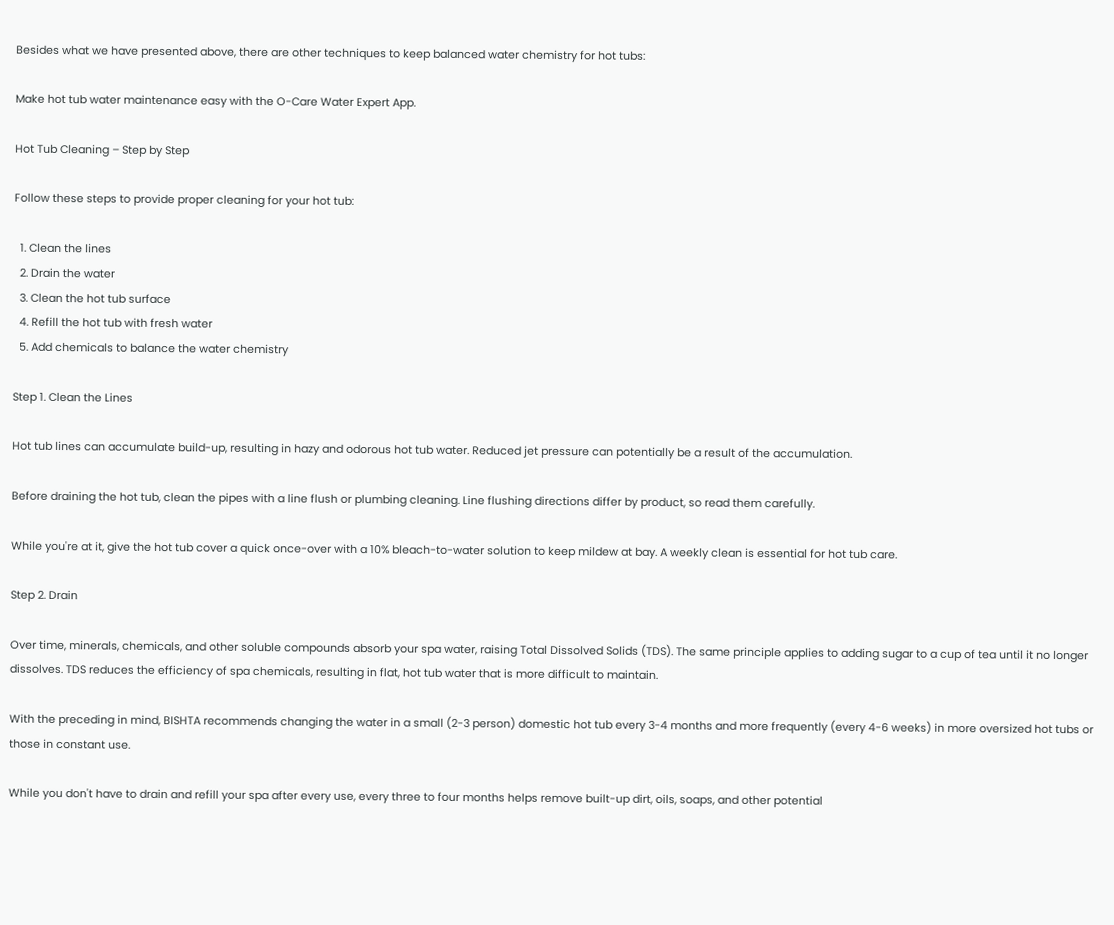Besides what we have presented above, there are other techniques to keep balanced water chemistry for hot tubs:

Make hot tub water maintenance easy with the O-Care Water Expert App.

Hot Tub Cleaning – Step by Step

Follow these steps to provide proper cleaning for your hot tub:

  1. Clean the lines
  2. Drain the water
  3. Clean the hot tub surface
  4. Refill the hot tub with fresh water
  5. Add chemicals to balance the water chemistry

Step 1. Clean the Lines

Hot tub lines can accumulate build-up, resulting in hazy and odorous hot tub water. Reduced jet pressure can potentially be a result of the accumulation.

Before draining the hot tub, clean the pipes with a line flush or plumbing cleaning. Line flushing directions differ by product, so read them carefully.

While you're at it, give the hot tub cover a quick once-over with a 10% bleach-to-water solution to keep mildew at bay. A weekly clean is essential for hot tub care.

Step 2. Drain

Over time, minerals, chemicals, and other soluble compounds absorb your spa water, raising Total Dissolved Solids (TDS). The same principle applies to adding sugar to a cup of tea until it no longer dissolves. TDS reduces the efficiency of spa chemicals, resulting in flat, hot tub water that is more difficult to maintain.

With the preceding in mind, BISHTA recommends changing the water in a small (2-3 person) domestic hot tub every 3-4 months and more frequently (every 4-6 weeks) in more oversized hot tubs or those in constant use.

While you don't have to drain and refill your spa after every use, every three to four months helps remove built-up dirt, oils, soaps, and other potential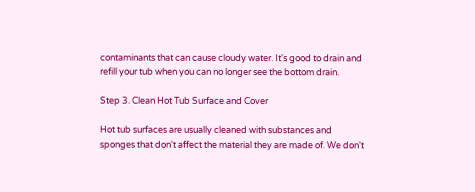contaminants that can cause cloudy water. It's good to drain and refill your tub when you can no longer see the bottom drain.

Step 3. Clean Hot Tub Surface and Cover

Hot tub surfaces are usually cleaned with substances and sponges that don't affect the material they are made of. We don't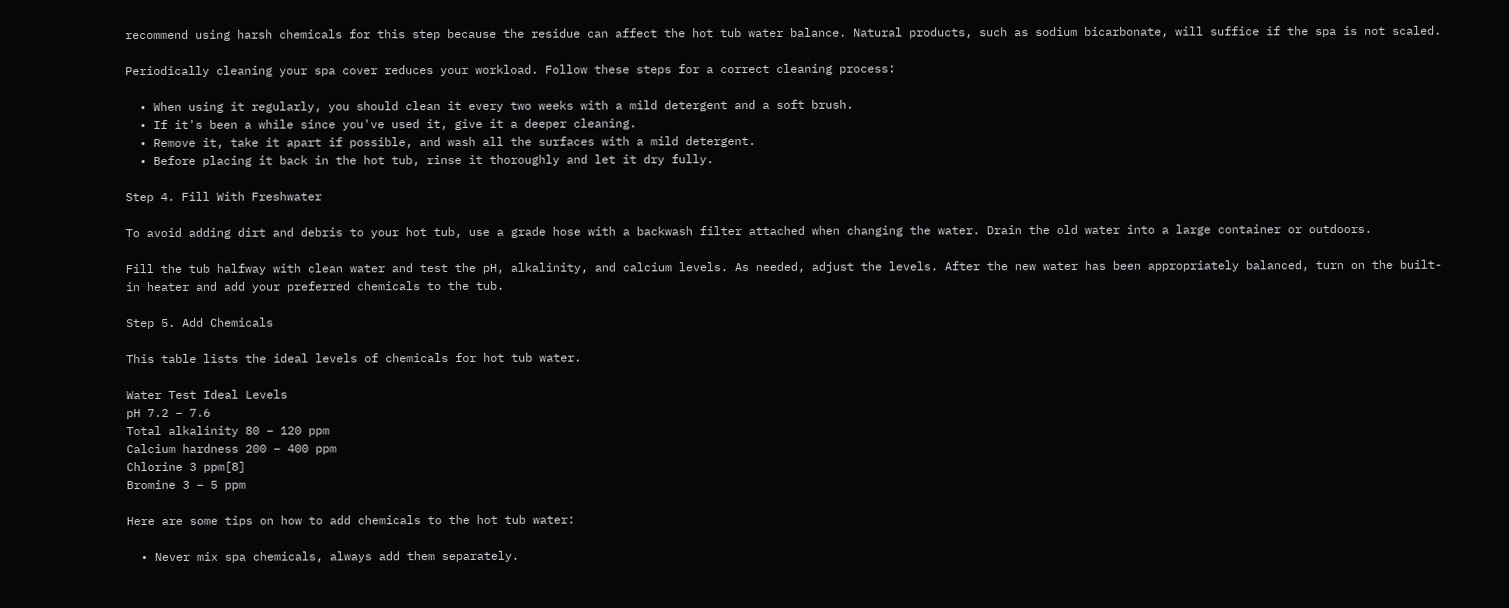recommend using harsh chemicals for this step because the residue can affect the hot tub water balance. Natural products, such as sodium bicarbonate, will suffice if the spa is not scaled.

Periodically cleaning your spa cover reduces your workload. Follow these steps for a correct cleaning process:

  • When using it regularly, you should clean it every two weeks with a mild detergent and a soft brush.
  • If it's been a while since you've used it, give it a deeper cleaning.
  • Remove it, take it apart if possible, and wash all the surfaces with a mild detergent.
  • Before placing it back in the hot tub, rinse it thoroughly and let it dry fully.

Step 4. Fill With Freshwater

To avoid adding dirt and debris to your hot tub, use a grade hose with a backwash filter attached when changing the water. Drain the old water into a large container or outdoors.

Fill the tub halfway with clean water and test the pH, alkalinity, and calcium levels. As needed, adjust the levels. After the new water has been appropriately balanced, turn on the built-in heater and add your preferred chemicals to the tub.

Step 5. Add Chemicals

This table lists the ideal levels of chemicals for hot tub water.

Water Test Ideal Levels
pH 7.2 – 7.6
Total alkalinity 80 – 120 ppm
Calcium hardness 200 – 400 ppm
Chlorine 3 ppm[8]
Bromine 3 – 5 ppm

Here are some tips on how to add chemicals to the hot tub water:

  • Never mix spa chemicals, always add them separately.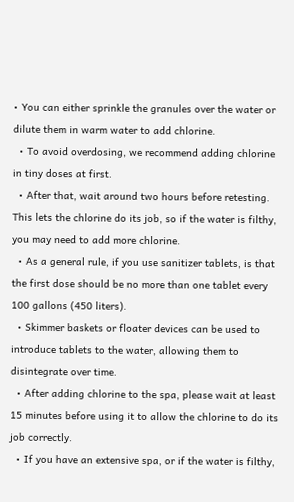• You can either sprinkle the granules over the water or dilute them in warm water to add chlorine.
  • To avoid overdosing, we recommend adding chlorine in tiny doses at first.
  • After that, wait around two hours before retesting. This lets the chlorine do its job, so if the water is filthy, you may need to add more chlorine.
  • As a general rule, if you use sanitizer tablets, is that the first dose should be no more than one tablet every 100 gallons (450 liters).
  • Skimmer baskets or floater devices can be used to introduce tablets to the water, allowing them to disintegrate over time.
  • After adding chlorine to the spa, please wait at least 15 minutes before using it to allow the chlorine to do its job correctly.
  • If you have an extensive spa, or if the water is filthy,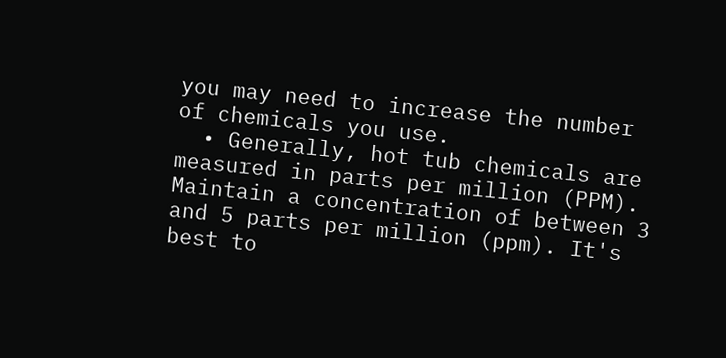you may need to increase the number of chemicals you use.
  • Generally, hot tub chemicals are measured in parts per million (PPM). Maintain a concentration of between 3 and 5 parts per million (ppm). It's best to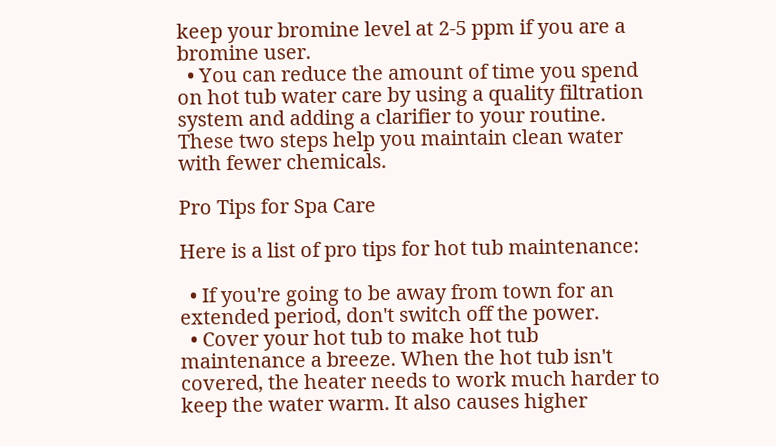keep your bromine level at 2-5 ppm if you are a bromine user.
  • You can reduce the amount of time you spend on hot tub water care by using a quality filtration system and adding a clarifier to your routine. These two steps help you maintain clean water with fewer chemicals.

Pro Tips for Spa Care

Here is a list of pro tips for hot tub maintenance:

  • If you're going to be away from town for an extended period, don't switch off the power.
  • Cover your hot tub to make hot tub maintenance a breeze. When the hot tub isn't covered, the heater needs to work much harder to keep the water warm. It also causes higher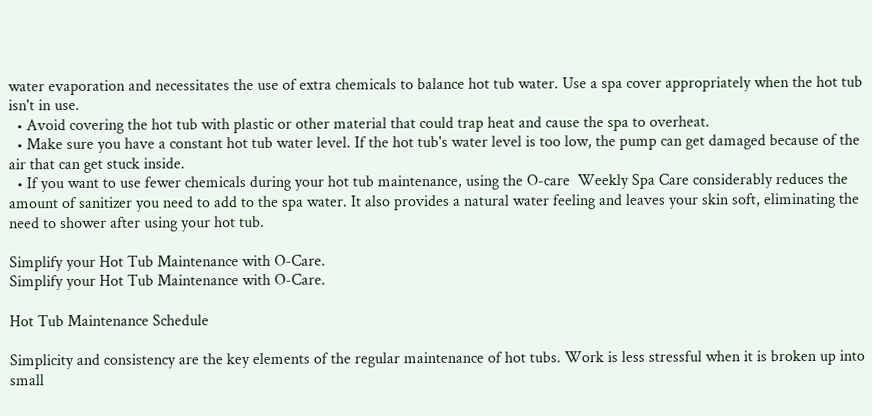water evaporation and necessitates the use of extra chemicals to balance hot tub water. Use a spa cover appropriately when the hot tub isn't in use.
  • Avoid covering the hot tub with plastic or other material that could trap heat and cause the spa to overheat.
  • Make sure you have a constant hot tub water level. If the hot tub's water level is too low, the pump can get damaged because of the air that can get stuck inside.
  • If you want to use fewer chemicals during your hot tub maintenance, using the O-care  Weekly Spa Care considerably reduces the amount of sanitizer you need to add to the spa water. It also provides a natural water feeling and leaves your skin soft, eliminating the need to shower after using your hot tub.

Simplify your Hot Tub Maintenance with O-Care.
Simplify your Hot Tub Maintenance with O-Care.

Hot Tub Maintenance Schedule

Simplicity and consistency are the key elements of the regular maintenance of hot tubs. Work is less stressful when it is broken up into small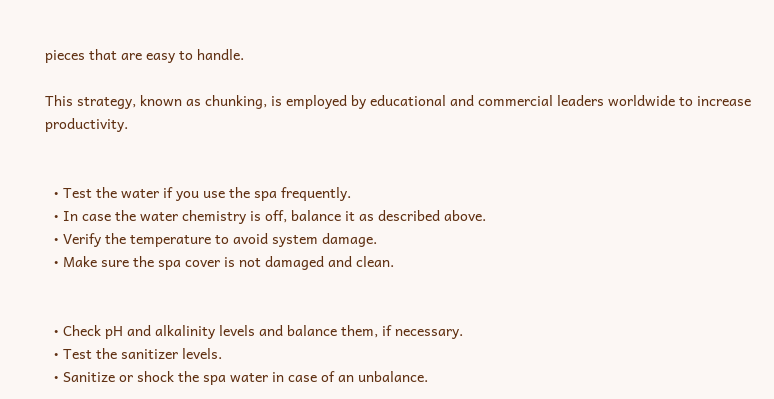pieces that are easy to handle.

This strategy, known as chunking, is employed by educational and commercial leaders worldwide to increase productivity.


  • Test the water if you use the spa frequently.
  • In case the water chemistry is off, balance it as described above.
  • Verify the temperature to avoid system damage.
  • Make sure the spa cover is not damaged and clean.


  • Check pH and alkalinity levels and balance them, if necessary.
  • Test the sanitizer levels.
  • Sanitize or shock the spa water in case of an unbalance.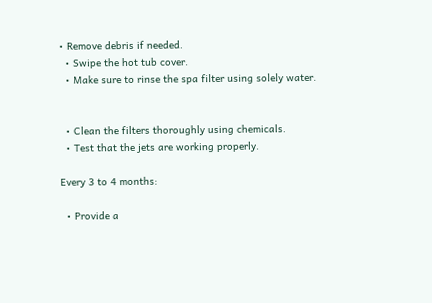• Remove debris if needed.
  • Swipe the hot tub cover.
  • Make sure to rinse the spa filter using solely water.


  • Clean the filters thoroughly using chemicals.
  • Test that the jets are working properly.

Every 3 to 4 months:

  • Provide a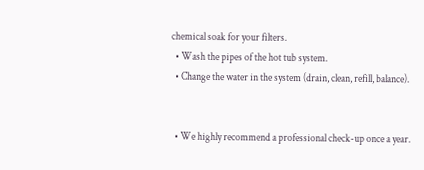chemical soak for your filters.
  • Wash the pipes of the hot tub system.
  • Change the water in the system (drain, clean, refill, balance).


  • We highly recommend a professional check-up once a year.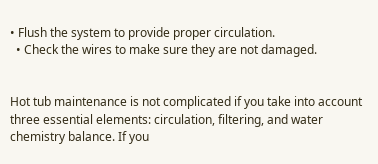• Flush the system to provide proper circulation.
  • Check the wires to make sure they are not damaged.


Hot tub maintenance is not complicated if you take into account three essential elements: circulation, filtering, and water chemistry balance. If you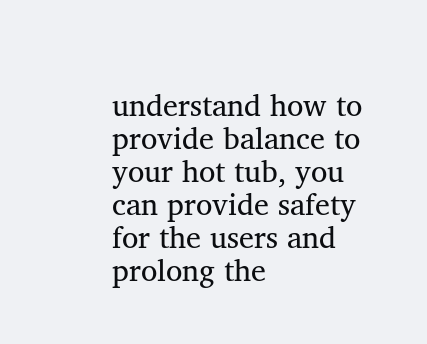understand how to provide balance to your hot tub, you can provide safety for the users and prolong the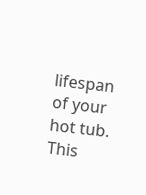lifespan of your hot tub. This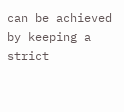can be achieved by keeping a strict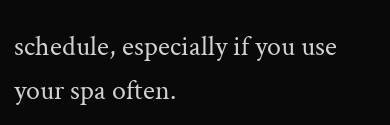schedule, especially if you use your spa often.